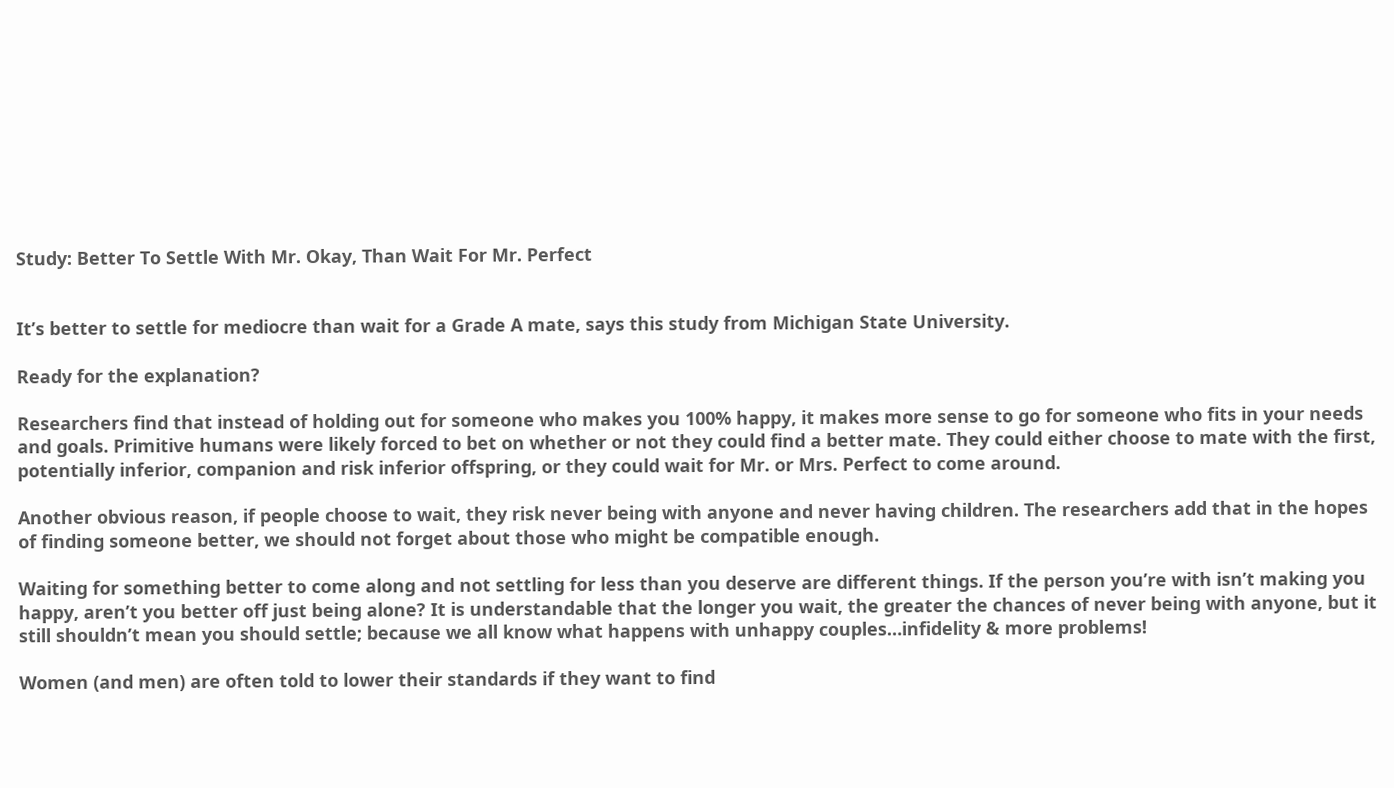Study: Better To Settle With Mr. Okay, Than Wait For Mr. Perfect


It’s better to settle for mediocre than wait for a Grade A mate, says this study from Michigan State University.

Ready for the explanation?

Researchers find that instead of holding out for someone who makes you 100% happy, it makes more sense to go for someone who fits in your needs and goals. Primitive humans were likely forced to bet on whether or not they could find a better mate. They could either choose to mate with the first, potentially inferior, companion and risk inferior offspring, or they could wait for Mr. or Mrs. Perfect to come around.

Another obvious reason, if people choose to wait, they risk never being with anyone and never having children. The researchers add that in the hopes of finding someone better, we should not forget about those who might be compatible enough.

Waiting for something better to come along and not settling for less than you deserve are different things. If the person you’re with isn’t making you happy, aren’t you better off just being alone? It is understandable that the longer you wait, the greater the chances of never being with anyone, but it still shouldn’t mean you should settle; because we all know what happens with unhappy couples…infidelity & more problems!

Women (and men) are often told to lower their standards if they want to find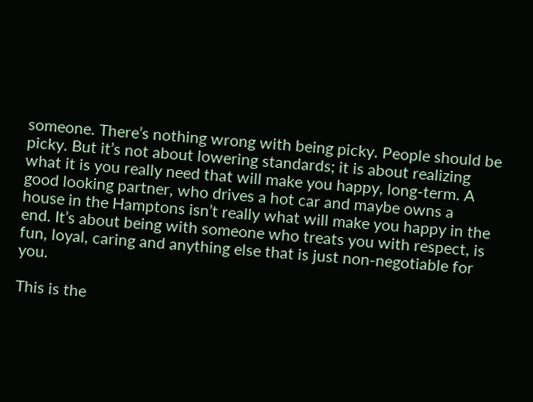someone. There’s nothing wrong with being picky. People should be picky. But it’s not about lowering standards; it is about realizing what it is you really need that will make you happy, long-term. A good looking partner, who drives a hot car and maybe owns a house in the Hamptons isn’t really what will make you happy in the end. It’s about being with someone who treats you with respect, is fun, loyal, caring and anything else that is just non-negotiable for you.

This is the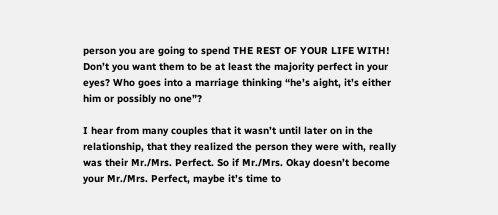person you are going to spend THE REST OF YOUR LIFE WITH! Don’t you want them to be at least the majority perfect in your eyes? Who goes into a marriage thinking “he’s aight, it’s either him or possibly no one”?

I hear from many couples that it wasn’t until later on in the relationship, that they realized the person they were with, really was their Mr./Mrs. Perfect. So if Mr./Mrs. Okay doesn’t become your Mr./Mrs. Perfect, maybe it’s time to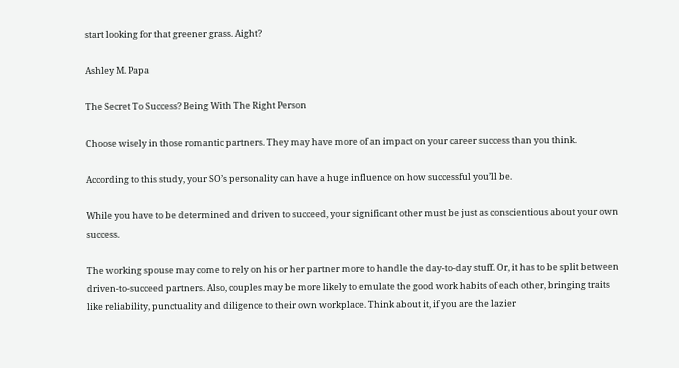start looking for that greener grass. Aight?

Ashley M. Papa

The Secret To Success? Being With The Right Person

Choose wisely in those romantic partners. They may have more of an impact on your career success than you think.

According to this study, your SO’s personality can have a huge influence on how successful you’ll be.

While you have to be determined and driven to succeed, your significant other must be just as conscientious about your own success.

The working spouse may come to rely on his or her partner more to handle the day-to-day stuff. Or, it has to be split between driven-to-succeed partners. Also, couples may be more likely to emulate the good work habits of each other, bringing traits like reliability, punctuality and diligence to their own workplace. Think about it, if you are the lazier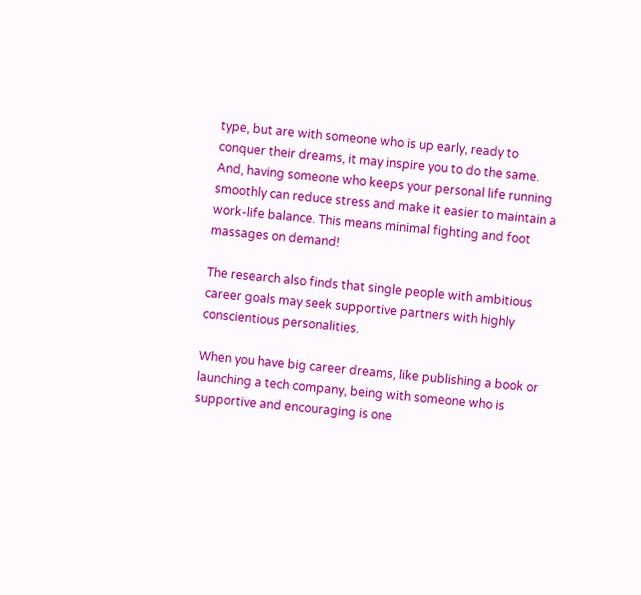type, but are with someone who is up early, ready to conquer their dreams, it may inspire you to do the same. And, having someone who keeps your personal life running smoothly can reduce stress and make it easier to maintain a work-life balance. This means minimal fighting and foot massages on demand!

The research also finds that single people with ambitious career goals may seek supportive partners with highly conscientious personalities.

When you have big career dreams, like publishing a book or launching a tech company, being with someone who is supportive and encouraging is one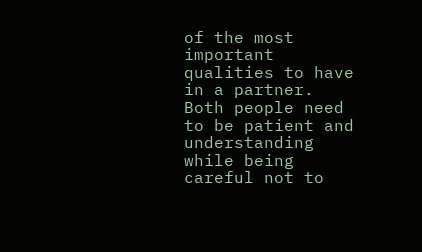of the most important qualities to have in a partner. Both people need to be patient and understanding while being careful not to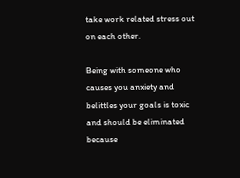take work related stress out on each other.

Being with someone who causes you anxiety and belittles your goals is toxic and should be eliminated because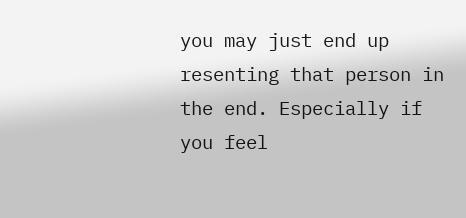you may just end up resenting that person in the end. Especially if you feel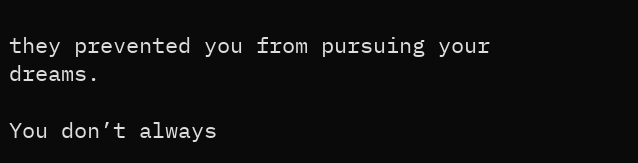they prevented you from pursuing your dreams.

You don’t always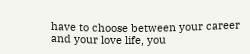have to choose between your career and your love life, you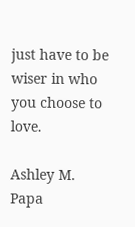just have to be wiser in who you choose to love.

Ashley M. Papa